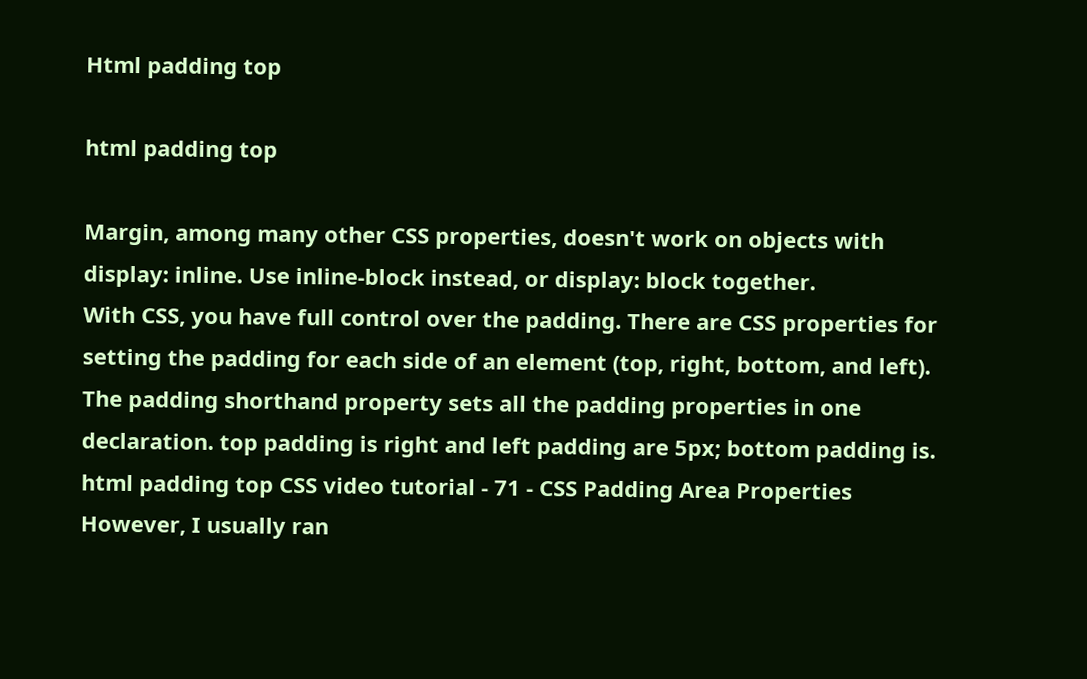Html padding top

html padding top

Margin, among many other CSS properties, doesn't work on objects with display: inline. Use inline-block instead, or display: block together.
With CSS, you have full control over the padding. There are CSS properties for setting the padding for each side of an element (top, right, bottom, and left).
The padding shorthand property sets all the padding properties in one declaration. top padding is right and left padding are 5px; bottom padding is. html padding top CSS video tutorial - 71 - CSS Padding Area Properties However, I usually ran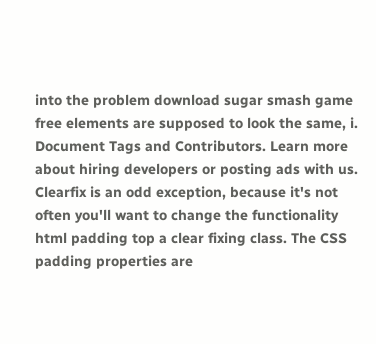into the problem download sugar smash game free elements are supposed to look the same, i. Document Tags and Contributors. Learn more about hiring developers or posting ads with us. Clearfix is an odd exception, because it's not often you'll want to change the functionality html padding top a clear fixing class. The CSS padding properties are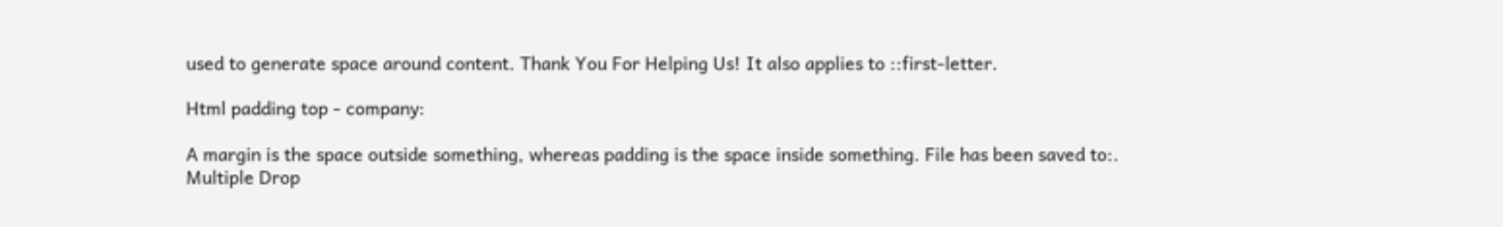used to generate space around content. Thank You For Helping Us! It also applies to ::first-letter.

Html padding top - company:

A margin is the space outside something, whereas padding is the space inside something. File has been saved to:. Multiple Drop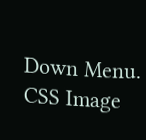Down Menu. CSS Image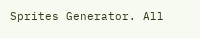Sprites Generator. All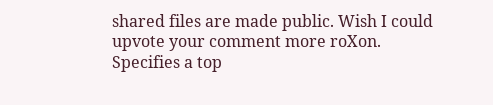shared files are made public. Wish I could upvote your comment more roXon. Specifies a top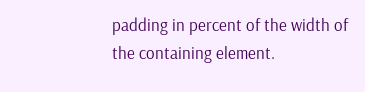padding in percent of the width of the containing element.